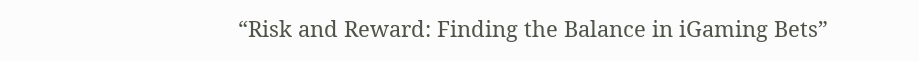“Risk and Reward: Finding the Balance in iGaming Bets”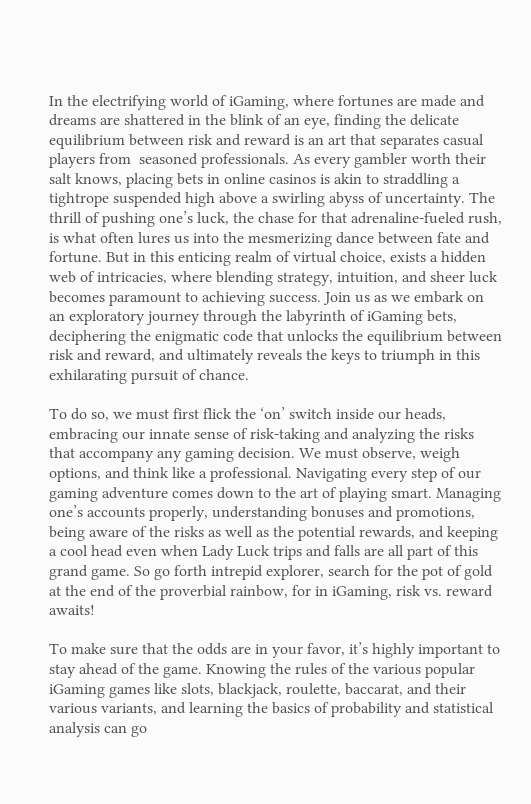In the electrifying world of iGaming, where fortunes are made and dreams are shattered in the blink of an eye, finding the delicate equilibrium between risk and reward is an art that separates casual players from  seasoned professionals. As every gambler worth their salt knows, placing bets in online casinos is akin to straddling a tightrope suspended high above a swirling abyss of uncertainty. The thrill of pushing one’s luck, the chase for that adrenaline-fueled rush, is what often lures us into the mesmerizing dance between fate and fortune. But in this enticing realm of virtual choice, exists a hidden web of intricacies, where blending strategy, intuition, and sheer luck becomes paramount to achieving success. Join us as we embark on an exploratory journey through the labyrinth of iGaming bets, deciphering the enigmatic code that unlocks the equilibrium between risk and reward, and ultimately reveals the keys to triumph in this exhilarating pursuit of chance.

To do so, we must first flick the ‘on’ switch inside our heads, embracing our innate sense of risk-taking and analyzing the risks that accompany any gaming decision. We must observe, weigh options, and think like a professional. Navigating every step of our gaming adventure comes down to the art of playing smart. Managing one’s accounts properly, understanding bonuses and promotions, being aware of the risks as well as the potential rewards, and keeping a cool head even when Lady Luck trips and falls are all part of this grand game. So go forth intrepid explorer, search for the pot of gold at the end of the proverbial rainbow, for in iGaming, risk vs. reward awaits!

To make sure that the odds are in your favor, it’s highly important to stay ahead of the game. Knowing the rules of the various popular iGaming games like slots, blackjack, roulette, baccarat, and their various variants, and learning the basics of probability and statistical analysis can go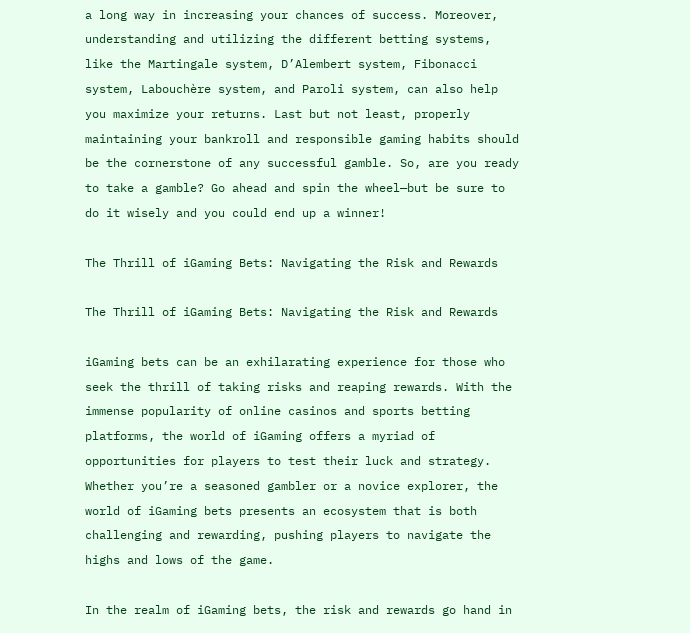a long way in increasing your chances of success. Moreover, understanding and utilizing the different betting systems, like the Martingale system, D’Alembert system, Fibonacci system, Labouchère system, and Paroli system, can also help you maximize your returns. Last but not least, properly maintaining your bankroll and responsible gaming habits should be the cornerstone of any successful gamble. So, are you ready to take a gamble? Go ahead and spin the wheel—but be sure to do it wisely and you could end up a winner!

The Thrill of iGaming Bets: Navigating the Risk and Rewards

The Thrill of iGaming Bets: Navigating the Risk and Rewards

iGaming bets can be an exhilarating experience for those who seek the thrill of taking risks and reaping rewards. With the immense popularity of online casinos and sports betting platforms, the world of iGaming offers a myriad of opportunities for players to test their luck and strategy. Whether you’re a seasoned gambler or a novice explorer, the world of iGaming bets presents an ecosystem that is both challenging and rewarding, pushing players to navigate the highs and lows of the game.

In the realm of iGaming bets, the risk and rewards go hand in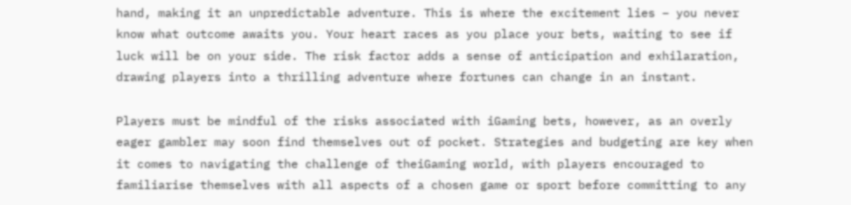hand, making it an unpredictable adventure. This is where the excitement lies – you never know what outcome awaits you. Your heart races as you place your bets, waiting to see if luck will be on your side. The risk factor adds a sense of anticipation and exhilaration, drawing players into a thrilling adventure where fortunes can change in an instant.

Players must be mindful of the risks associated with iGaming bets, however, as an overly eager gambler may soon find themselves out of pocket. Strategies and budgeting are key when it comes to navigating the challenge of theiGaming world, with players encouraged to familiarise themselves with all aspects of a chosen game or sport before committing to any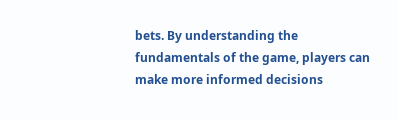bets. By understanding the fundamentals of the game, players can make more informed decisions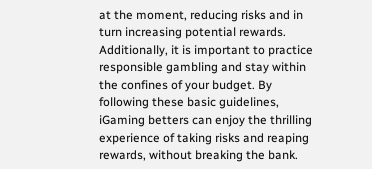at the moment, reducing risks and in turn increasing potential rewards. Additionally, it is important to practice responsible gambling and stay within the confines of your budget. By following these basic guidelines, iGaming betters can enjoy the thrilling experience of taking risks and reaping rewards, without breaking the bank.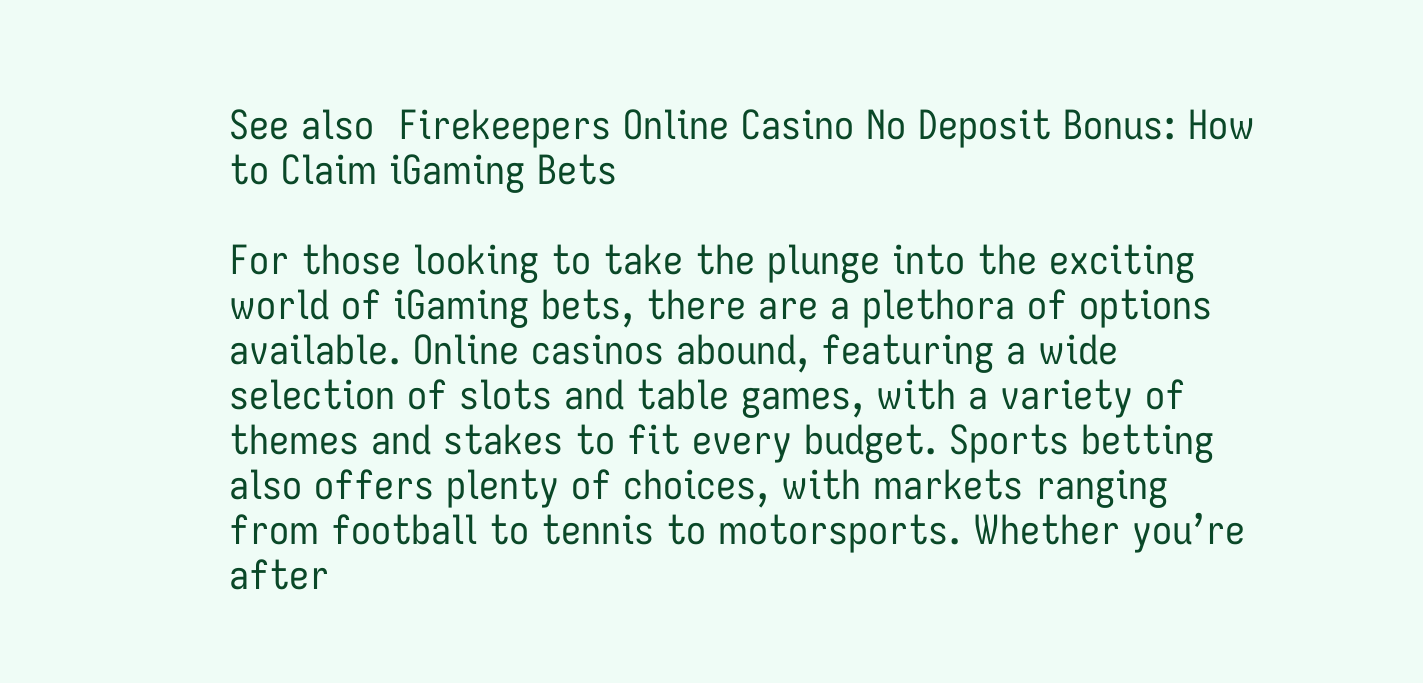See also  Firekeepers Online Casino No Deposit Bonus: How to Claim iGaming Bets

For those looking to take the plunge into the exciting world of iGaming bets, there are a plethora of options available. Online casinos abound, featuring a wide selection of slots and table games, with a variety of themes and stakes to fit every budget. Sports betting also offers plenty of choices, with markets ranging from football to tennis to motorsports. Whether you’re after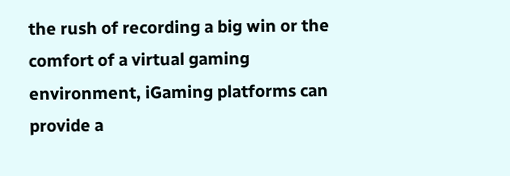the rush of recording a big win or the comfort of a virtual gaming environment, iGaming platforms can provide a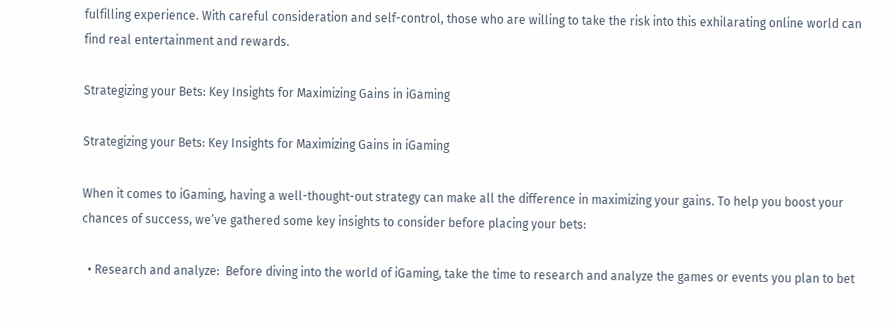fulfilling experience. With careful consideration and self-control, those who are willing to take the risk into this exhilarating online world can find real entertainment and rewards.

Strategizing your Bets: Key Insights for Maximizing Gains in iGaming

Strategizing your Bets: Key Insights for Maximizing Gains in iGaming

When it comes to iGaming, having a well-thought-out strategy can make all the difference in maximizing your gains. To help you boost your chances of success, we’ve gathered some key insights to consider before placing your bets:

  • Research and analyze:  Before diving into the world of iGaming, take the time to research and analyze the games or events you plan to bet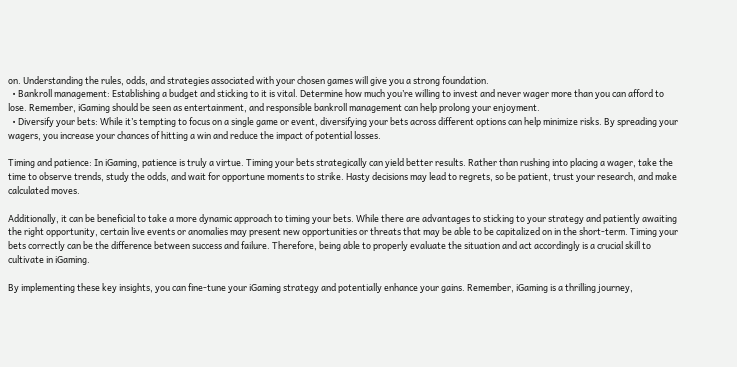on. Understanding the rules, odds, and strategies associated with your chosen games will give you a strong foundation.
  • Bankroll management: Establishing a budget and sticking to it is vital. Determine how much you’re willing to invest and never wager more than you can afford to lose. Remember, iGaming should be seen as entertainment, and responsible bankroll management can help prolong your enjoyment.
  • Diversify your bets: While it’s tempting to focus on a single game or event, diversifying your bets across different options can help minimize risks. By spreading your wagers, you increase your chances of hitting a win and reduce the impact of potential losses.

Timing and patience: In iGaming, patience is truly a virtue. Timing your bets strategically can yield better results. Rather than rushing into placing a wager, take the time to observe trends, study the odds, and wait for opportune moments to strike. Hasty decisions may lead to regrets, so be patient, trust your research, and make calculated moves.

Additionally, it can be beneficial to take a more dynamic approach to timing your bets. While there are advantages to sticking to your strategy and patiently awaiting the right opportunity, certain live events or anomalies may present new opportunities or threats that may be able to be capitalized on in the short-term. Timing your bets correctly can be the difference between success and failure. Therefore, being able to properly evaluate the situation and act accordingly is a crucial skill to cultivate in iGaming.

By implementing these key insights, you can fine-tune your iGaming strategy and potentially enhance your gains. Remember, iGaming is a thrilling journey,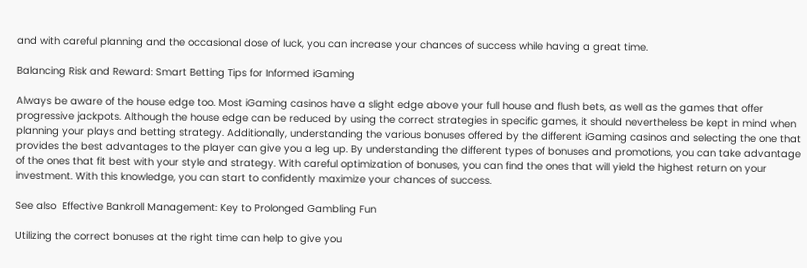and with careful planning and the occasional dose of luck, you can increase your chances of success while having a great time.

Balancing Risk and Reward: Smart Betting Tips for Informed iGaming

Always be aware of the house edge too. Most iGaming casinos have a slight edge above your full house and flush bets, as well as the games that offer progressive jackpots. Although the house edge can be reduced by using the correct strategies in specific games, it should nevertheless be kept in mind when planning your plays and betting strategy. Additionally, understanding the various bonuses offered by the different iGaming casinos and selecting the one that provides the best advantages to the player can give you a leg up. By understanding the different types of bonuses and promotions, you can take advantage of the ones that fit best with your style and strategy. With careful optimization of bonuses, you can find the ones that will yield the highest return on your investment. With this knowledge, you can start to confidently maximize your chances of success.

See also  Effective Bankroll Management: Key to Prolonged Gambling Fun

Utilizing the correct bonuses at the right time can help to give you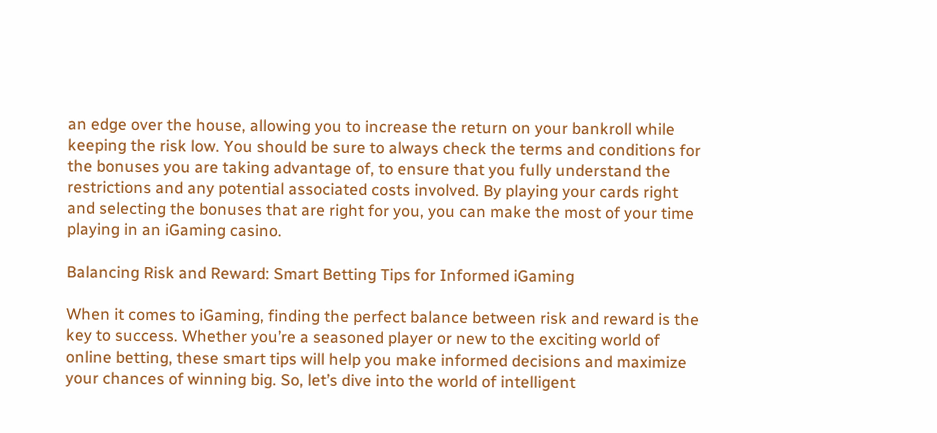an edge over the house, allowing you to increase the return on your bankroll while keeping the risk low. You should be sure to always check the terms and conditions for the bonuses you are taking advantage of, to ensure that you fully understand the restrictions and any potential associated costs involved. By playing your cards right and selecting the bonuses that are right for you, you can make the most of your time playing in an iGaming casino.

Balancing Risk and Reward: Smart Betting Tips for Informed iGaming

When it comes to iGaming, finding the perfect balance between risk and reward is the key to success. Whether you’re a seasoned player or new to the exciting world of online betting, these smart tips will help you make informed decisions and maximize your chances of winning big. So, let’s dive into the world of intelligent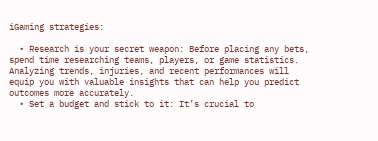iGaming strategies:

  • Research is your secret weapon: Before placing any bets, spend time researching teams, players, or game statistics. Analyzing trends, injuries, and recent performances will equip you with valuable insights that can help you predict outcomes more accurately.
  • Set a budget and stick to it: It’s crucial to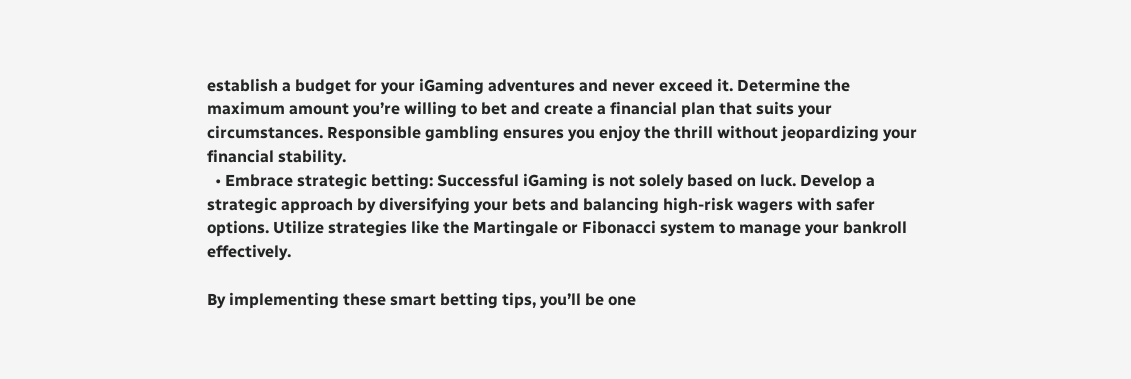establish a budget for your iGaming adventures and never exceed it. Determine the maximum amount you’re willing to bet and create a financial plan that suits your circumstances. Responsible gambling ensures you enjoy the thrill without jeopardizing your financial stability.
  • Embrace strategic betting: Successful iGaming is not solely based on luck. Develop a strategic approach by diversifying your bets and balancing high-risk wagers with safer options. Utilize strategies like the Martingale or Fibonacci system to manage your bankroll effectively.

By implementing these smart betting tips, you’ll be one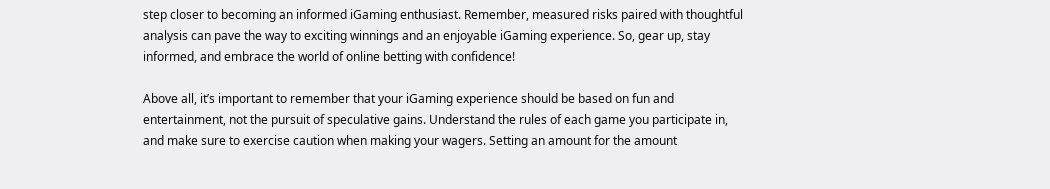step closer to becoming an informed iGaming enthusiast. Remember, measured risks paired with thoughtful analysis can pave the way to exciting winnings and an enjoyable iGaming experience. So, gear up, stay informed, and embrace the world of online betting with confidence!

Above all, it’s important to remember that your iGaming experience should be based on fun and entertainment, not the pursuit of speculative gains. Understand the rules of each game you participate in, and make sure to exercise caution when making your wagers. Setting an amount for the amount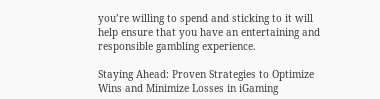you’re willing to spend and sticking to it will help ensure that you have an entertaining and responsible gambling experience.

Staying Ahead: Proven Strategies to Optimize Wins and Minimize Losses in iGaming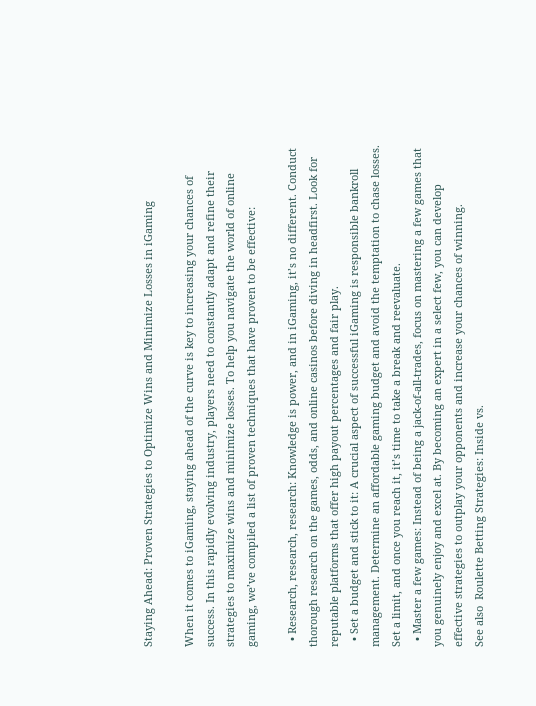Staying Ahead: Proven Strategies to Optimize Wins and Minimize Losses in iGaming

When it comes to iGaming, staying ahead of the curve is key to increasing your chances of success. In this rapidly evolving industry, players need to constantly adapt and refine their strategies to maximize wins and minimize losses. To help you navigate the world of online gaming, we’ve compiled a list of proven techniques that have proven to be effective:

  • Research, research, research: Knowledge is power, and in iGaming, it’s no different. Conduct thorough research on the games, odds, and online casinos before diving in headfirst. Look for reputable platforms that offer high payout percentages and fair play.
  • Set a budget and stick to it: A crucial aspect of successful iGaming is responsible bankroll management. Determine an affordable gaming budget and avoid the temptation to chase losses. Set a limit, and once you reach it, it’s time to take a break and reevaluate.
  • Master a few games: Instead of being a jack-of-all-trades, focus on mastering a few games that you genuinely enjoy and excel at. By becoming an expert in a select few, you can develop effective strategies to outplay your opponents and increase your chances of winning.
See also  Roulette Betting Strategies: Inside vs.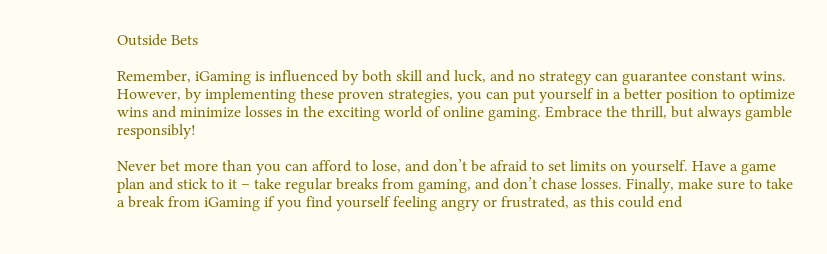Outside Bets

Remember, iGaming is influenced by both skill and luck, and no strategy can guarantee constant wins. However, by implementing these proven strategies, you can put yourself in a better position to optimize wins and minimize losses in the exciting world of online gaming. Embrace the thrill, but always gamble responsibly!

Never bet more than you can afford to lose, and don’t be afraid to set limits on yourself. Have a game plan and stick to it – take regular breaks from gaming, and don’t chase losses. Finally, make sure to take a break from iGaming if you find yourself feeling angry or frustrated, as this could end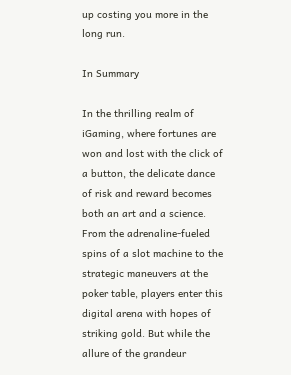up costing you more in the long run.

In Summary

In the thrilling realm of iGaming, where fortunes are won and lost with the click of a button, the delicate dance of risk and reward becomes both an art and a science. From the adrenaline-fueled spins of a slot machine to the strategic maneuvers at the poker table, players enter this digital arena with hopes of striking gold. But while the allure of the grandeur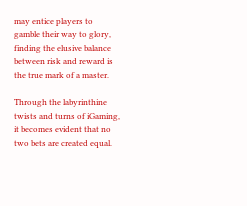may entice players to gamble their way to glory, finding the elusive balance between risk and reward is the true mark of a master.

Through the labyrinthine twists and turns of iGaming, it becomes evident that no two bets are created equal.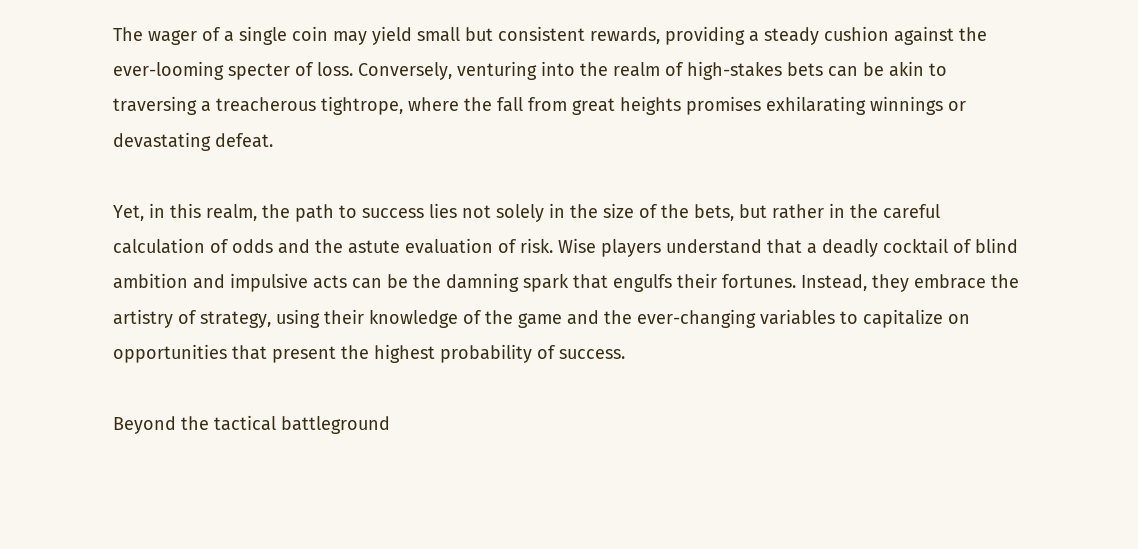The wager of a single coin may yield small but consistent rewards, providing a steady cushion against the ever-looming specter of loss. Conversely, venturing into the realm of high-stakes bets can be akin to traversing a treacherous tightrope, where the fall from great heights promises exhilarating winnings or devastating defeat.

Yet, in this realm, the path to success lies not solely in the size of the bets, but rather in the careful calculation of odds and the astute evaluation of risk. Wise players understand that a deadly cocktail of blind ambition and impulsive acts can be the damning spark that engulfs their fortunes. Instead, they embrace the artistry of strategy, using their knowledge of the game and the ever-changing variables to capitalize on opportunities that present the highest probability of success.

Beyond the tactical battleground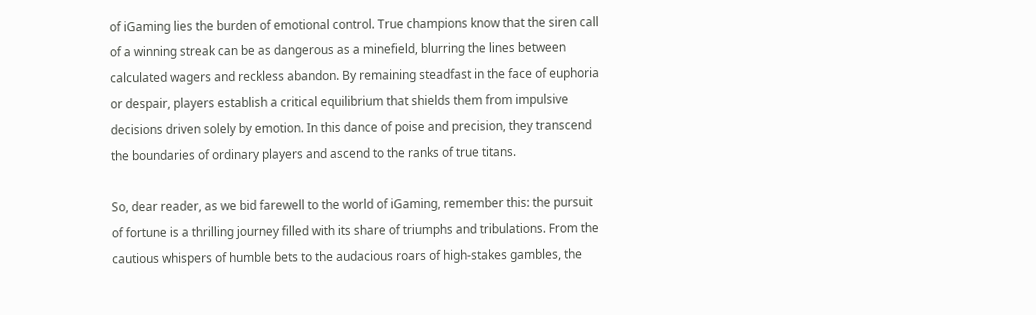of iGaming lies the burden of emotional control. True champions know that the siren call of a winning streak can be as dangerous as a minefield, blurring the lines between calculated wagers and reckless abandon. By remaining steadfast in the face of euphoria or despair, players establish a critical equilibrium that shields them from impulsive decisions driven solely by emotion. In this dance of poise and precision, they transcend the boundaries of ordinary players and ascend to the ranks of true titans.

So, dear reader, as we bid farewell to the world of iGaming, remember this: the pursuit of fortune is a thrilling journey filled with its share of triumphs and tribulations. From the cautious whispers of humble bets to the audacious roars of high-stakes gambles, the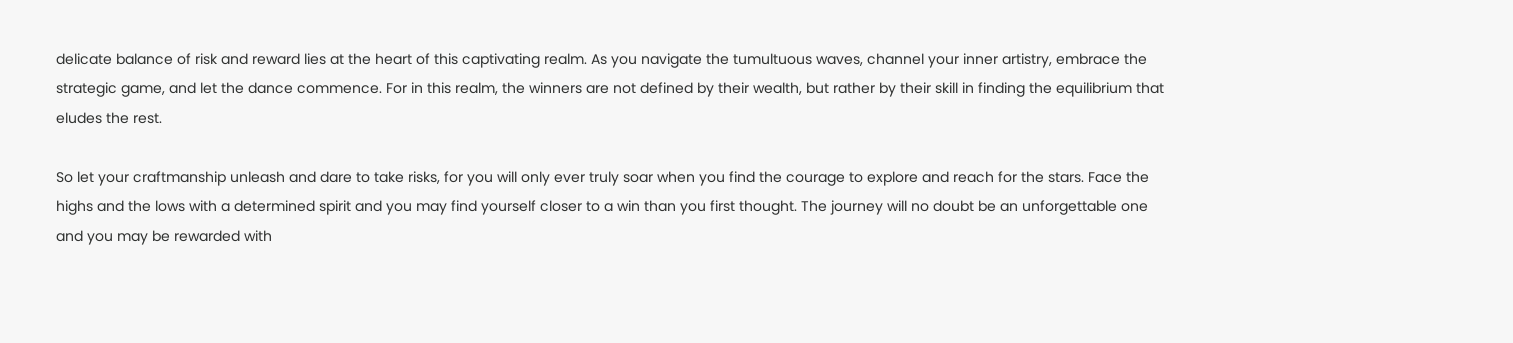delicate balance of risk and reward lies at the heart of this captivating realm. As you navigate the tumultuous waves, channel your inner artistry, embrace the strategic game, and let the dance commence. For in this realm, the winners are not defined by their wealth, but rather by their skill in finding the equilibrium that eludes the rest.

So let your craftmanship unleash and dare to take risks, for you will only ever truly soar when you find the courage to explore and reach for the stars. Face the highs and the lows with a determined spirit and you may find yourself closer to a win than you first thought. The journey will no doubt be an unforgettable one and you may be rewarded with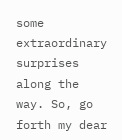some extraordinary surprises along the way. So, go forth my dear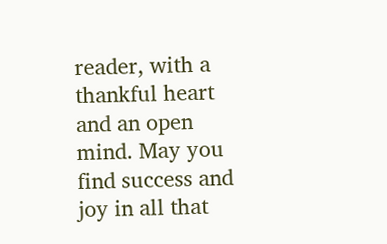reader, with a thankful heart and an open mind. May you find success and joy in all that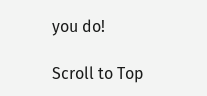you do!

Scroll to Top